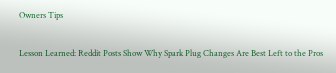Owners Tips

Lesson Learned: Reddit Posts Show Why Spark Plug Changes Are Best Left to the Pros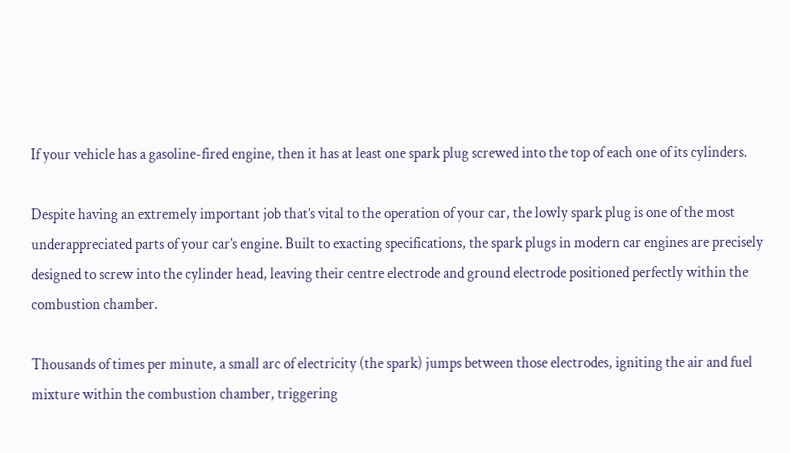If your vehicle has a gasoline-fired engine, then it has at least one spark plug screwed into the top of each one of its cylinders.

Despite having an extremely important job that’s vital to the operation of your car, the lowly spark plug is one of the most underappreciated parts of your car’s engine. Built to exacting specifications, the spark plugs in modern car engines are precisely designed to screw into the cylinder head, leaving their centre electrode and ground electrode positioned perfectly within the combustion chamber.

Thousands of times per minute, a small arc of electricity (the spark) jumps between those electrodes, igniting the air and fuel mixture within the combustion chamber, triggering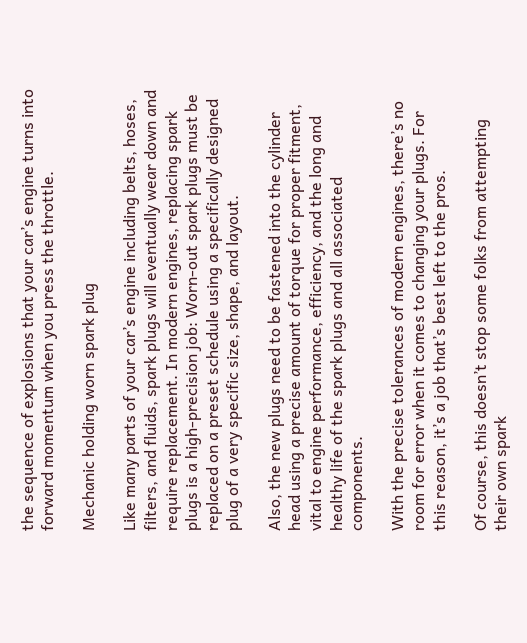the sequence of explosions that your car’s engine turns into forward momentum when you press the throttle.

Mechanic holding worn spark plug

Like many parts of your car’s engine including belts, hoses, filters, and fluids, spark plugs will eventually wear down and require replacement. In modern engines, replacing spark plugs is a high-precision job: Worn-out spark plugs must be replaced on a preset schedule using a specifically designed plug of a very specific size, shape, and layout.

Also, the new plugs need to be fastened into the cylinder head using a precise amount of torque for proper fitment, vital to engine performance, efficiency, and the long and healthy life of the spark plugs and all associated components.

With the precise tolerances of modern engines, there’s no room for error when it comes to changing your plugs. For this reason, it’s a job that’s best left to the pros.

Of course, this doesn’t stop some folks from attempting their own spark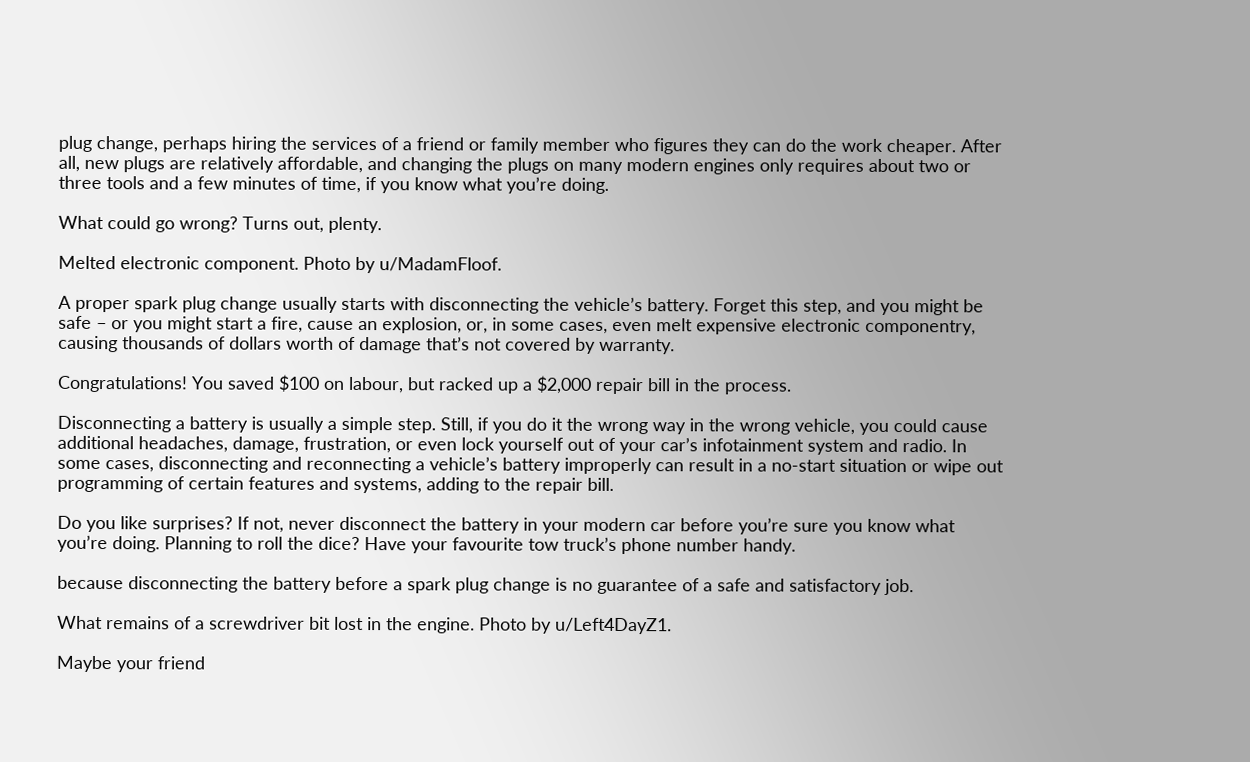plug change, perhaps hiring the services of a friend or family member who figures they can do the work cheaper. After all, new plugs are relatively affordable, and changing the plugs on many modern engines only requires about two or three tools and a few minutes of time, if you know what you’re doing.

What could go wrong? Turns out, plenty.

Melted electronic component. Photo by u/MadamFloof.

A proper spark plug change usually starts with disconnecting the vehicle’s battery. Forget this step, and you might be safe – or you might start a fire, cause an explosion, or, in some cases, even melt expensive electronic componentry, causing thousands of dollars worth of damage that’s not covered by warranty.

Congratulations! You saved $100 on labour, but racked up a $2,000 repair bill in the process.

Disconnecting a battery is usually a simple step. Still, if you do it the wrong way in the wrong vehicle, you could cause additional headaches, damage, frustration, or even lock yourself out of your car’s infotainment system and radio. In some cases, disconnecting and reconnecting a vehicle’s battery improperly can result in a no-start situation or wipe out programming of certain features and systems, adding to the repair bill.

Do you like surprises? If not, never disconnect the battery in your modern car before you’re sure you know what you’re doing. Planning to roll the dice? Have your favourite tow truck’s phone number handy.

because disconnecting the battery before a spark plug change is no guarantee of a safe and satisfactory job.

What remains of a screwdriver bit lost in the engine. Photo by u/Left4DayZ1.

Maybe your friend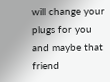will change your plugs for you and maybe that friend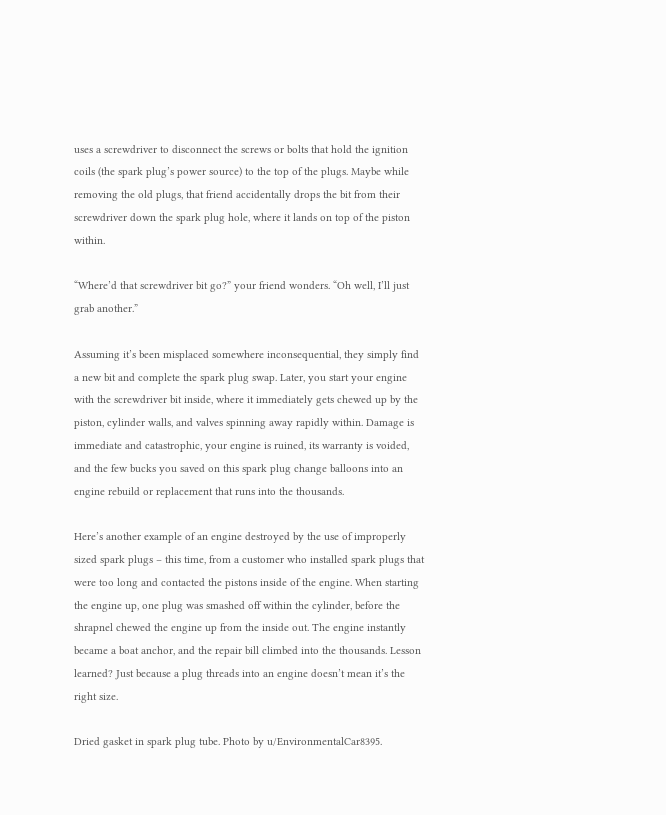uses a screwdriver to disconnect the screws or bolts that hold the ignition coils (the spark plug’s power source) to the top of the plugs. Maybe while removing the old plugs, that friend accidentally drops the bit from their screwdriver down the spark plug hole, where it lands on top of the piston within.

“Where’d that screwdriver bit go?” your friend wonders. “Oh well, I’ll just grab another.”

Assuming it’s been misplaced somewhere inconsequential, they simply find a new bit and complete the spark plug swap. Later, you start your engine with the screwdriver bit inside, where it immediately gets chewed up by the piston, cylinder walls, and valves spinning away rapidly within. Damage is immediate and catastrophic, your engine is ruined, its warranty is voided, and the few bucks you saved on this spark plug change balloons into an engine rebuild or replacement that runs into the thousands.

Here’s another example of an engine destroyed by the use of improperly sized spark plugs – this time, from a customer who installed spark plugs that were too long and contacted the pistons inside of the engine. When starting the engine up, one plug was smashed off within the cylinder, before the shrapnel chewed the engine up from the inside out. The engine instantly became a boat anchor, and the repair bill climbed into the thousands. Lesson learned? Just because a plug threads into an engine doesn’t mean it’s the right size.

Dried gasket in spark plug tube. Photo by u/EnvironmentalCar8395.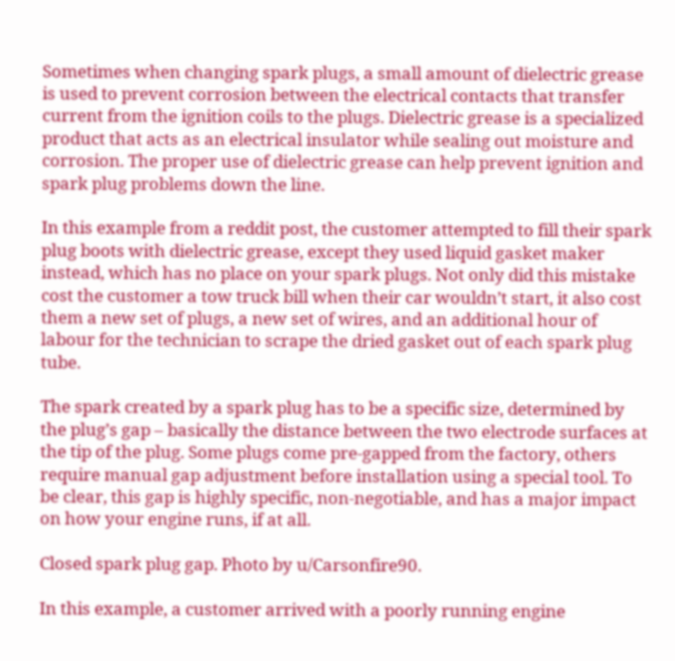Sometimes when changing spark plugs, a small amount of dielectric grease is used to prevent corrosion between the electrical contacts that transfer current from the ignition coils to the plugs. Dielectric grease is a specialized product that acts as an electrical insulator while sealing out moisture and corrosion. The proper use of dielectric grease can help prevent ignition and spark plug problems down the line.

In this example from a reddit post, the customer attempted to fill their spark plug boots with dielectric grease, except they used liquid gasket maker instead, which has no place on your spark plugs. Not only did this mistake cost the customer a tow truck bill when their car wouldn’t start, it also cost them a new set of plugs, a new set of wires, and an additional hour of labour for the technician to scrape the dried gasket out of each spark plug tube.

The spark created by a spark plug has to be a specific size, determined by the plug’s gap – basically the distance between the two electrode surfaces at the tip of the plug. Some plugs come pre-gapped from the factory, others require manual gap adjustment before installation using a special tool. To be clear, this gap is highly specific, non-negotiable, and has a major impact on how your engine runs, if at all.

Closed spark plug gap. Photo by u/Carsonfire90.

In this example, a customer arrived with a poorly running engine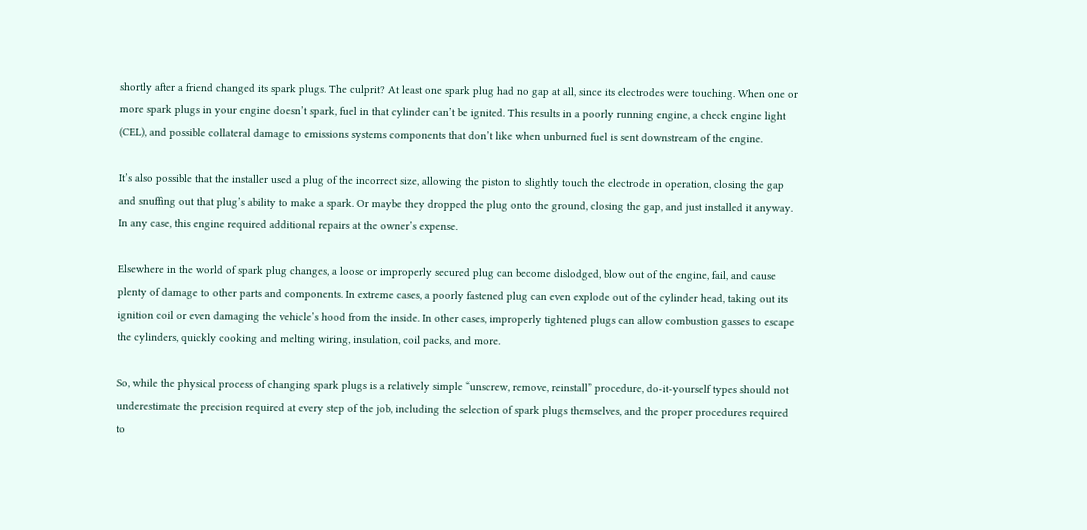shortly after a friend changed its spark plugs. The culprit? At least one spark plug had no gap at all, since its electrodes were touching. When one or more spark plugs in your engine doesn’t spark, fuel in that cylinder can’t be ignited. This results in a poorly running engine, a check engine light (CEL), and possible collateral damage to emissions systems components that don’t like when unburned fuel is sent downstream of the engine.

It’s also possible that the installer used a plug of the incorrect size, allowing the piston to slightly touch the electrode in operation, closing the gap and snuffing out that plug’s ability to make a spark. Or maybe they dropped the plug onto the ground, closing the gap, and just installed it anyway. In any case, this engine required additional repairs at the owner’s expense.

Elsewhere in the world of spark plug changes, a loose or improperly secured plug can become dislodged, blow out of the engine, fail, and cause plenty of damage to other parts and components. In extreme cases, a poorly fastened plug can even explode out of the cylinder head, taking out its ignition coil or even damaging the vehicle’s hood from the inside. In other cases, improperly tightened plugs can allow combustion gasses to escape the cylinders, quickly cooking and melting wiring, insulation, coil packs, and more.

So, while the physical process of changing spark plugs is a relatively simple “unscrew, remove, reinstall” procedure, do-it-yourself types should not underestimate the precision required at every step of the job, including the selection of spark plugs themselves, and the proper procedures required to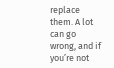replace them. A lot can go wrong, and if you’re not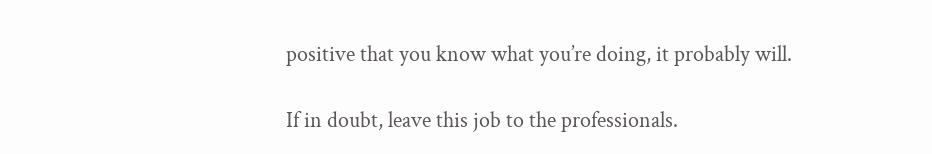positive that you know what you’re doing, it probably will.

If in doubt, leave this job to the professionals.